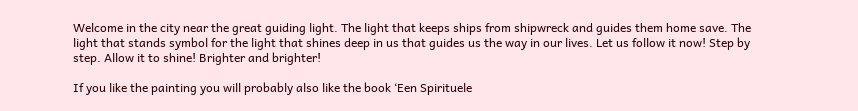Welcome in the city near the great guiding light. The light that keeps ships from shipwreck and guides them home save. The light that stands symbol for the light that shines deep in us that guides us the way in our lives. Let us follow it now! Step by step. Allow it to shine! Brighter and brighter!

If you like the painting you will probably also like the book ‘Een Spirituele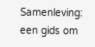Samenleving: een gids om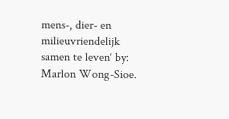mens-, dier- en milieuvriendelijk samen te leven‘ by: Marlon Wong-Sioe.